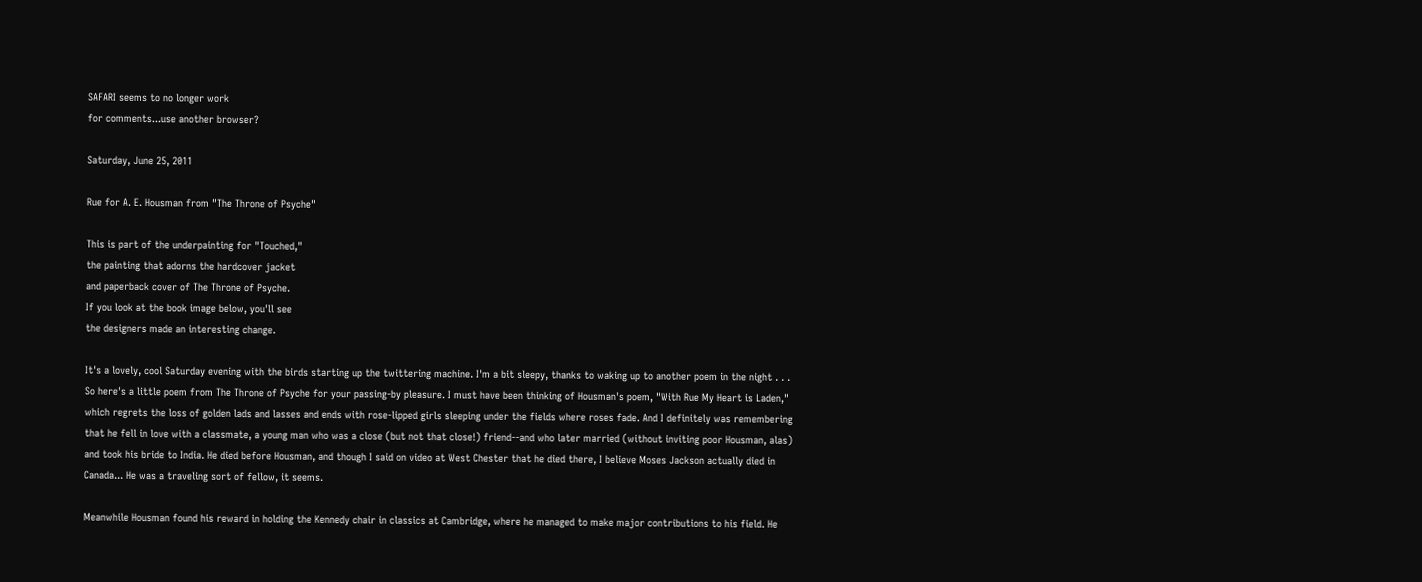SAFARI seems to no longer work
for comments...use another browser?

Saturday, June 25, 2011

Rue for A. E. Housman from "The Throne of Psyche"

This is part of the underpainting for "Touched,"
the painting that adorns the hardcover jacket
and paperback cover of The Throne of Psyche.
If you look at the book image below, you'll see
the designers made an interesting change.

It's a lovely, cool Saturday evening with the birds starting up the twittering machine. I'm a bit sleepy, thanks to waking up to another poem in the night . . . So here's a little poem from The Throne of Psyche for your passing-by pleasure. I must have been thinking of Housman's poem, "With Rue My Heart is Laden," which regrets the loss of golden lads and lasses and ends with rose-lipped girls sleeping under the fields where roses fade. And I definitely was remembering that he fell in love with a classmate, a young man who was a close (but not that close!) friend--and who later married (without inviting poor Housman, alas) and took his bride to India. He died before Housman, and though I said on video at West Chester that he died there, I believe Moses Jackson actually died in Canada... He was a traveling sort of fellow, it seems.

Meanwhile Housman found his reward in holding the Kennedy chair in classics at Cambridge, where he managed to make major contributions to his field. He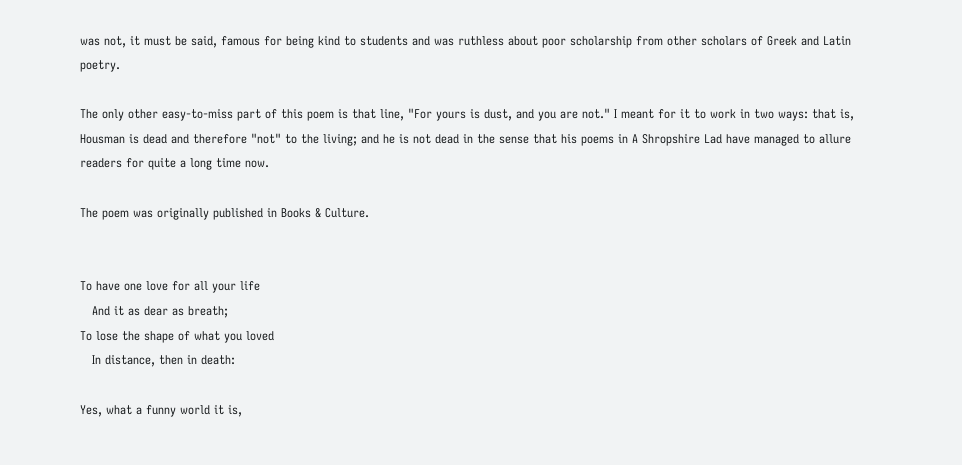was not, it must be said, famous for being kind to students and was ruthless about poor scholarship from other scholars of Greek and Latin poetry.

The only other easy-to-miss part of this poem is that line, "For yours is dust, and you are not." I meant for it to work in two ways: that is, Housman is dead and therefore "not" to the living; and he is not dead in the sense that his poems in A Shropshire Lad have managed to allure readers for quite a long time now.

The poem was originally published in Books & Culture.


To have one love for all your life
   And it as dear as breath;
To lose the shape of what you loved
   In distance, then in death:

Yes, what a funny world it is,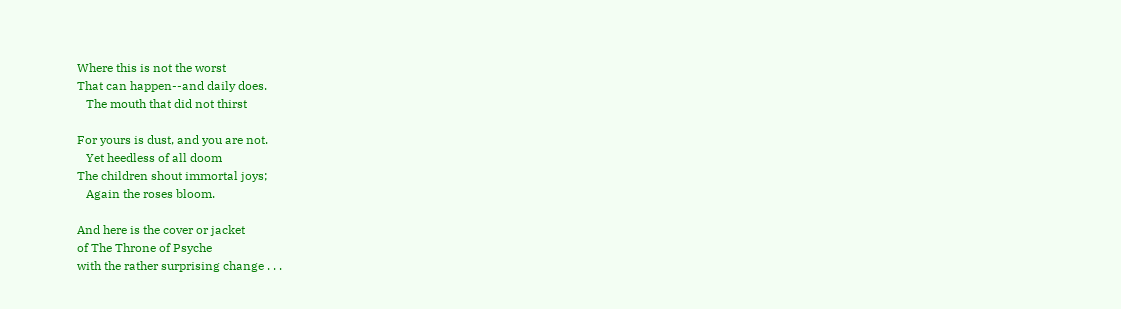Where this is not the worst
That can happen--and daily does.
   The mouth that did not thirst

For yours is dust, and you are not.
   Yet heedless of all doom
The children shout immortal joys;
   Again the roses bloom.

And here is the cover or jacket
of The Throne of Psyche
with the rather surprising change . . .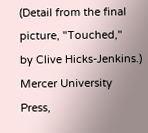(Detail from the final picture, "Touched,"
by Clive Hicks-Jenkins.)
Mercer University Press,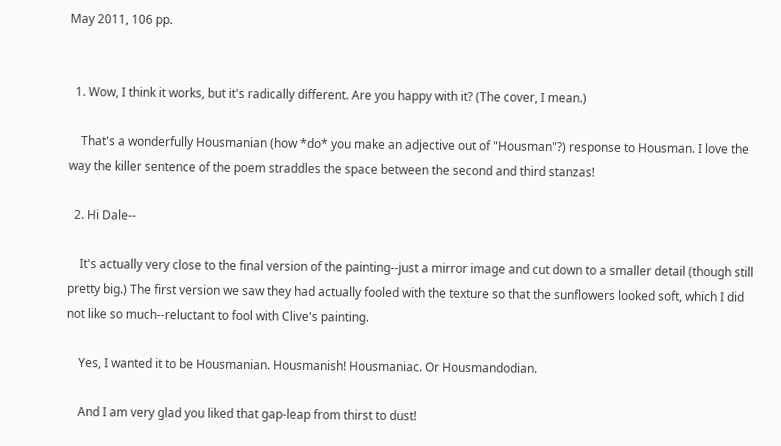May 2011, 106 pp.


  1. Wow, I think it works, but it's radically different. Are you happy with it? (The cover, I mean.)

    That's a wonderfully Housmanian (how *do* you make an adjective out of "Housman"?) response to Housman. I love the way the killer sentence of the poem straddles the space between the second and third stanzas!

  2. Hi Dale--

    It's actually very close to the final version of the painting--just a mirror image and cut down to a smaller detail (though still pretty big.) The first version we saw they had actually fooled with the texture so that the sunflowers looked soft, which I did not like so much--reluctant to fool with Clive's painting.

    Yes, I wanted it to be Housmanian. Housmanish! Housmaniac. Or Housmandodian.

    And I am very glad you liked that gap-leap from thirst to dust!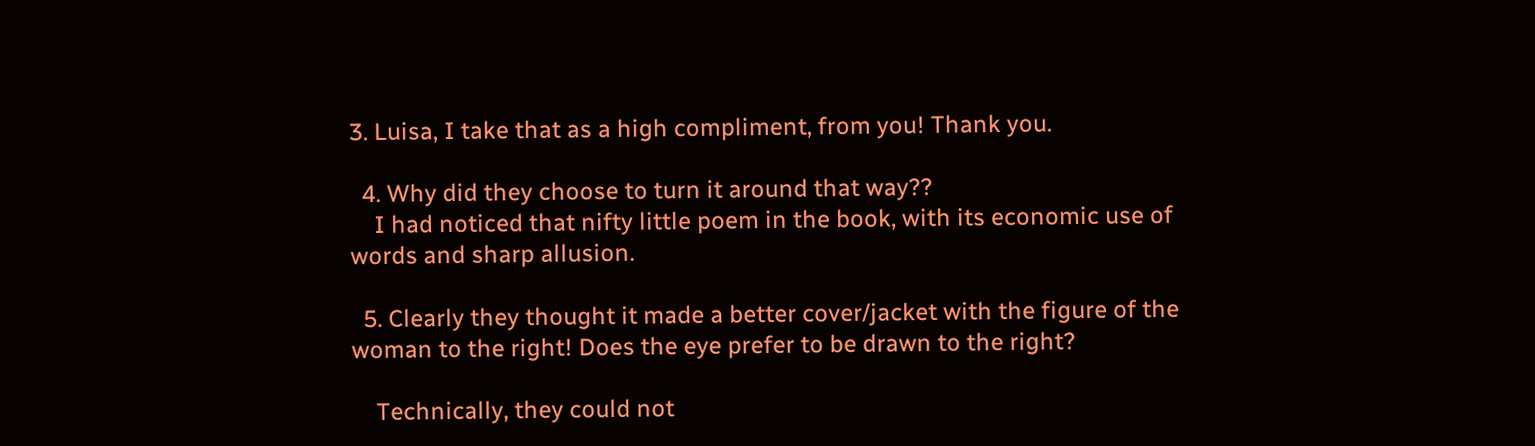3. Luisa, I take that as a high compliment, from you! Thank you.

  4. Why did they choose to turn it around that way??
    I had noticed that nifty little poem in the book, with its economic use of words and sharp allusion.

  5. Clearly they thought it made a better cover/jacket with the figure of the woman to the right! Does the eye prefer to be drawn to the right?

    Technically, they could not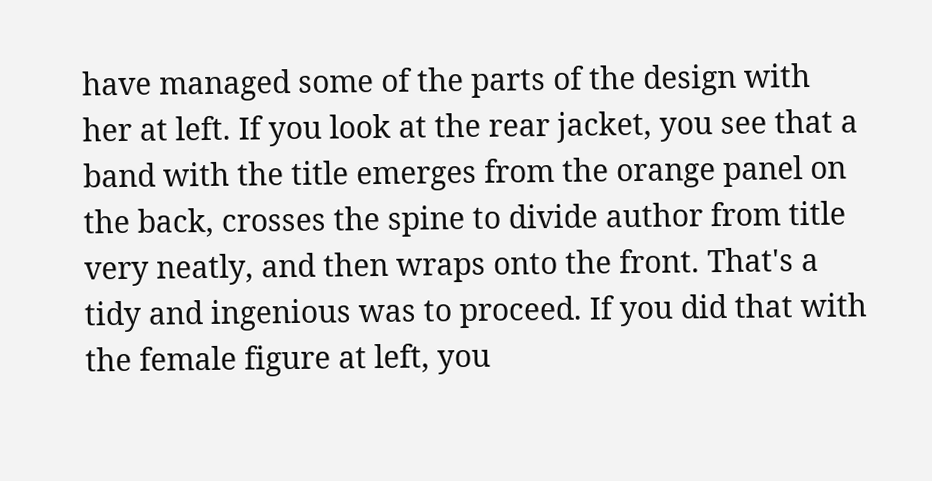have managed some of the parts of the design with her at left. If you look at the rear jacket, you see that a band with the title emerges from the orange panel on the back, crosses the spine to divide author from title very neatly, and then wraps onto the front. That's a tidy and ingenious was to proceed. If you did that with the female figure at left, you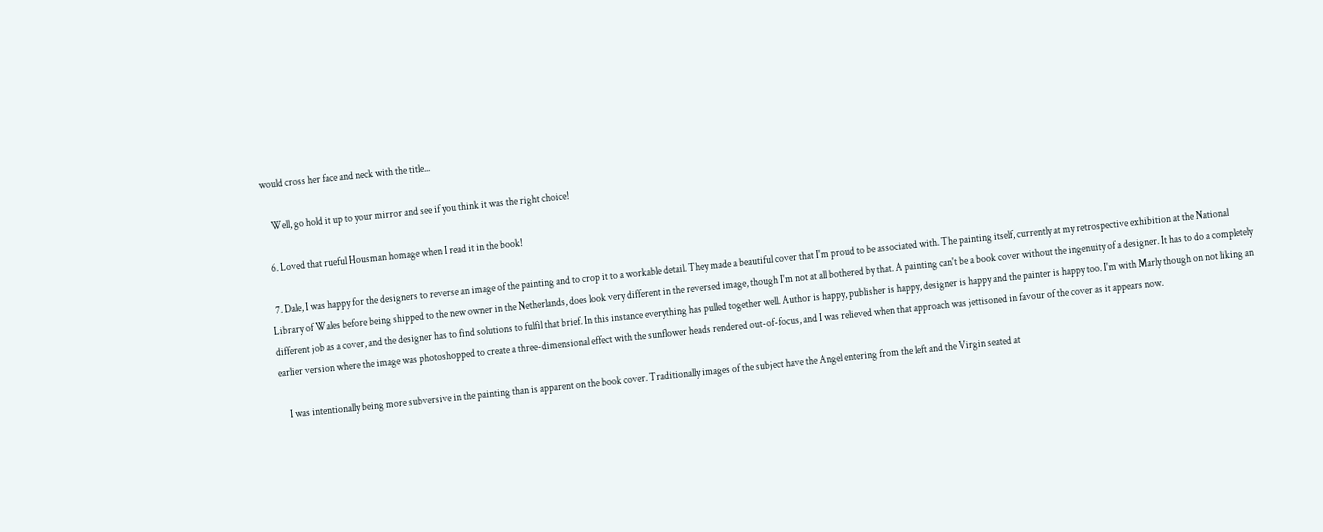would cross her face and neck with the title...

    Well, go hold it up to your mirror and see if you think it was the right choice!

  6. Loved that rueful Housman homage when I read it in the book!

  7. Dale, I was happy for the designers to reverse an image of the painting and to crop it to a workable detail. They made a beautiful cover that I'm proud to be associated with. The painting itself, currently at my retrospective exhibition at the National Library of Wales before being shipped to the new owner in the Netherlands, does look very different in the reversed image, though I'm not at all bothered by that. A painting can't be a book cover without the ingenuity of a designer. It has to do a completely different job as a cover, and the designer has to find solutions to fulfil that brief. In this instance everything has pulled together well. Author is happy, publisher is happy, designer is happy and the painter is happy too. I'm with Marly though on not liking an earlier version where the image was photoshopped to create a three-dimensional effect with the sunflower heads rendered out-of-focus, and I was relieved when that approach was jettisoned in favour of the cover as it appears now.

    I was intentionally being more subversive in the painting than is apparent on the book cover. Traditionally images of the subject have the Angel entering from the left and the Virgin seated at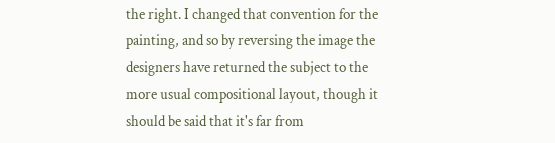the right. I changed that convention for the painting, and so by reversing the image the designers have returned the subject to the more usual compositional layout, though it should be said that it's far from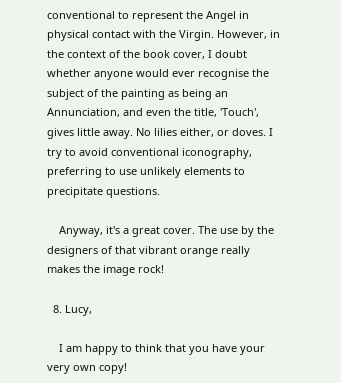conventional to represent the Angel in physical contact with the Virgin. However, in the context of the book cover, I doubt whether anyone would ever recognise the subject of the painting as being an Annunciation, and even the title, 'Touch', gives little away. No lilies either, or doves. I try to avoid conventional iconography, preferring to use unlikely elements to precipitate questions.

    Anyway, it's a great cover. The use by the designers of that vibrant orange really makes the image rock!

  8. Lucy,

    I am happy to think that you have your very own copy!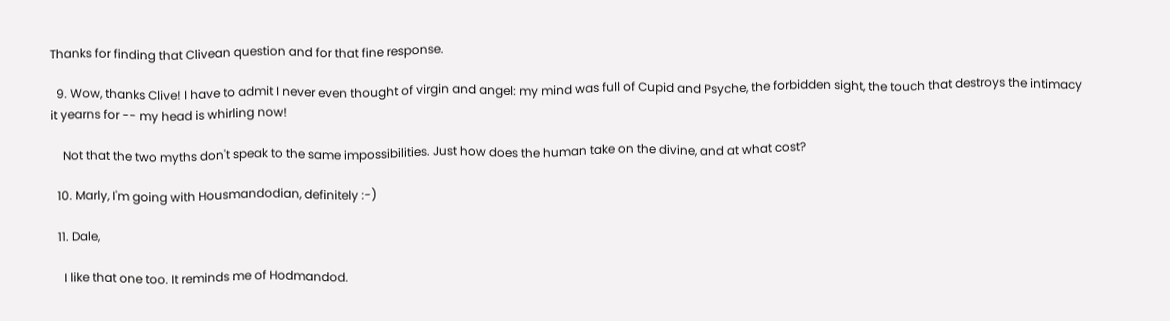Thanks for finding that Clivean question and for that fine response.

  9. Wow, thanks Clive! I have to admit I never even thought of virgin and angel: my mind was full of Cupid and Psyche, the forbidden sight, the touch that destroys the intimacy it yearns for -- my head is whirling now!

    Not that the two myths don't speak to the same impossibilities. Just how does the human take on the divine, and at what cost?

  10. Marly, I'm going with Housmandodian, definitely :-)

  11. Dale,

    I like that one too. It reminds me of Hodmandod.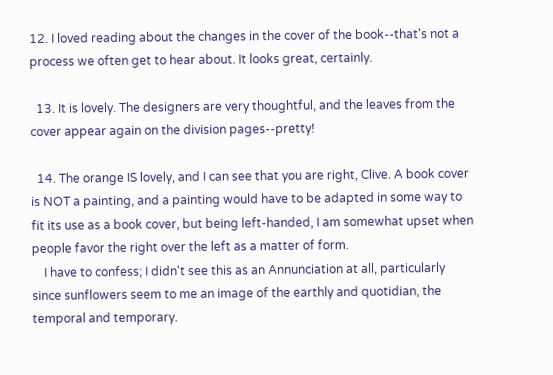12. I loved reading about the changes in the cover of the book--that's not a process we often get to hear about. It looks great, certainly.

  13. It is lovely. The designers are very thoughtful, and the leaves from the cover appear again on the division pages--pretty!

  14. The orange IS lovely, and I can see that you are right, Clive. A book cover is NOT a painting, and a painting would have to be adapted in some way to fit its use as a book cover, but being left-handed, I am somewhat upset when people favor the right over the left as a matter of form.
    I have to confess; I didn't see this as an Annunciation at all, particularly since sunflowers seem to me an image of the earthly and quotidian, the temporal and temporary.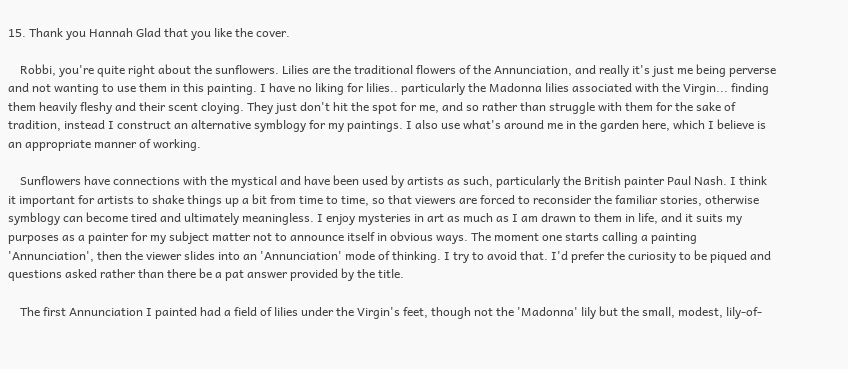15. Thank you Hannah Glad that you like the cover.

    Robbi, you're quite right about the sunflowers. Lilies are the traditional flowers of the Annunciation, and really it's just me being perverse and not wanting to use them in this painting. I have no liking for lilies.. particularly the Madonna lilies associated with the Virgin... finding them heavily fleshy and their scent cloying. They just don't hit the spot for me, and so rather than struggle with them for the sake of tradition, instead I construct an alternative symblogy for my paintings. I also use what's around me in the garden here, which I believe is an appropriate manner of working.

    Sunflowers have connections with the mystical and have been used by artists as such, particularly the British painter Paul Nash. I think it important for artists to shake things up a bit from time to time, so that viewers are forced to reconsider the familiar stories, otherwise symblogy can become tired and ultimately meaningless. I enjoy mysteries in art as much as I am drawn to them in life, and it suits my purposes as a painter for my subject matter not to announce itself in obvious ways. The moment one starts calling a painting 'Annunciation', then the viewer slides into an 'Annunciation' mode of thinking. I try to avoid that. I'd prefer the curiosity to be piqued and questions asked rather than there be a pat answer provided by the title.

    The first Annunciation I painted had a field of lilies under the Virgin's feet, though not the 'Madonna' lily but the small, modest, lily-of-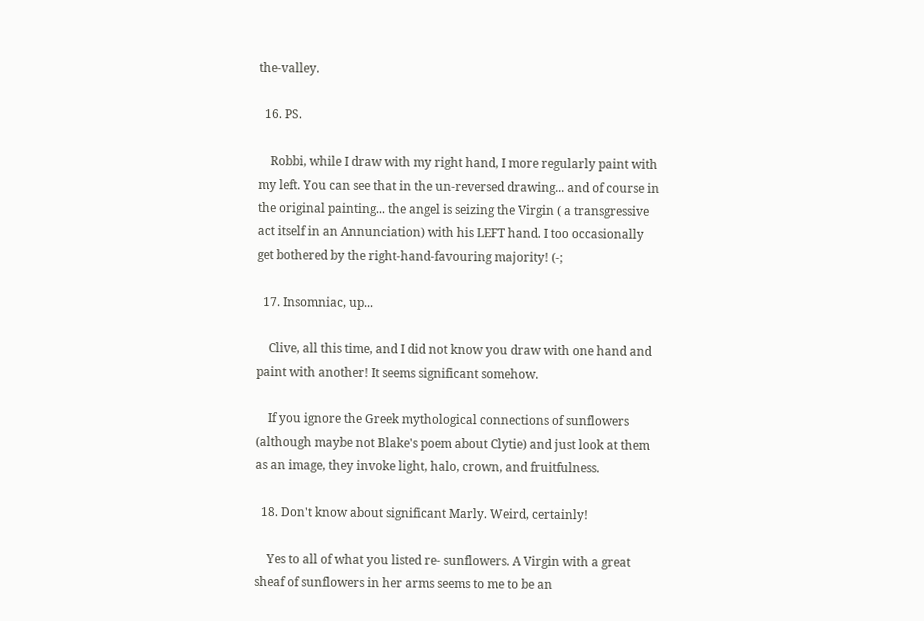the-valley.

  16. PS.

    Robbi, while I draw with my right hand, I more regularly paint with my left. You can see that in the un-reversed drawing... and of course in the original painting... the angel is seizing the Virgin ( a transgressive act itself in an Annunciation) with his LEFT hand. I too occasionally get bothered by the right-hand-favouring majority! (-;

  17. Insomniac, up...

    Clive, all this time, and I did not know you draw with one hand and paint with another! It seems significant somehow.

    If you ignore the Greek mythological connections of sunflowers (although maybe not Blake's poem about Clytie) and just look at them as an image, they invoke light, halo, crown, and fruitfulness.

  18. Don't know about significant Marly. Weird, certainly!

    Yes to all of what you listed re- sunflowers. A Virgin with a great sheaf of sunflowers in her arms seems to me to be an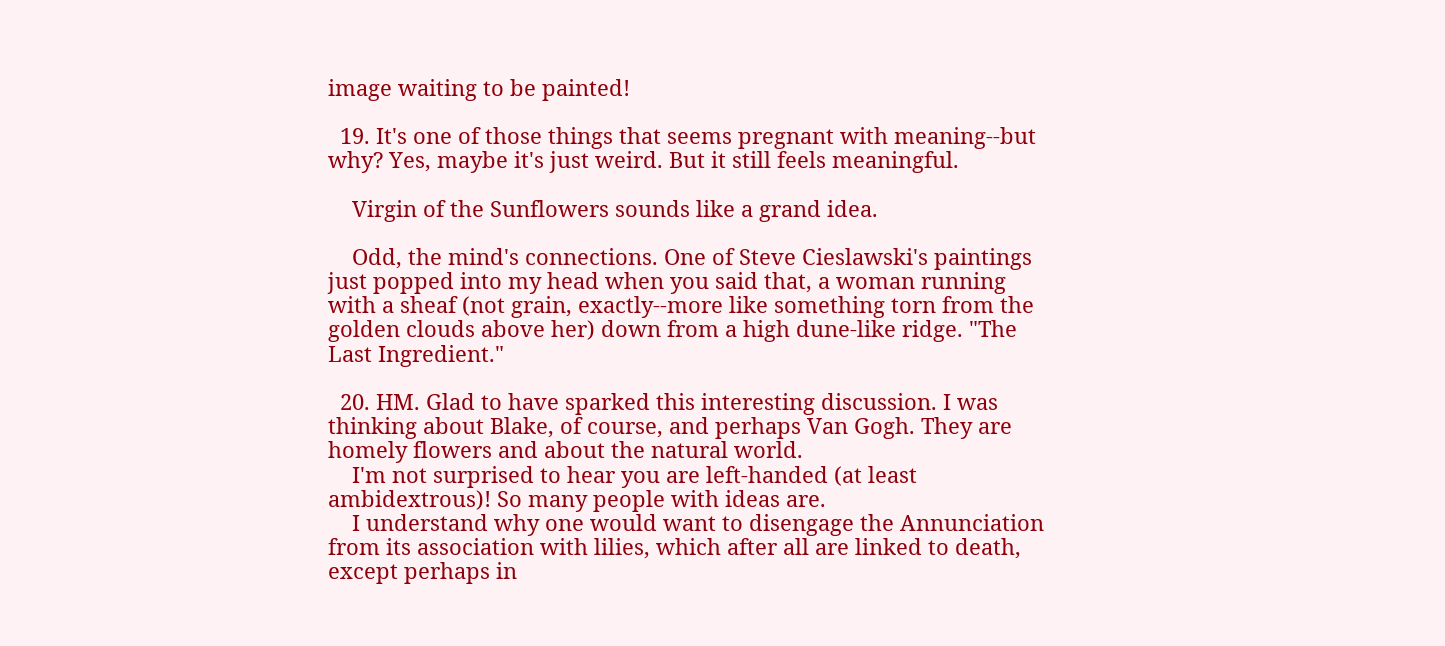image waiting to be painted!

  19. It's one of those things that seems pregnant with meaning--but why? Yes, maybe it's just weird. But it still feels meaningful.

    Virgin of the Sunflowers sounds like a grand idea.

    Odd, the mind's connections. One of Steve Cieslawski's paintings just popped into my head when you said that, a woman running with a sheaf (not grain, exactly--more like something torn from the golden clouds above her) down from a high dune-like ridge. "The Last Ingredient."

  20. HM. Glad to have sparked this interesting discussion. I was thinking about Blake, of course, and perhaps Van Gogh. They are homely flowers and about the natural world.
    I'm not surprised to hear you are left-handed (at least ambidextrous)! So many people with ideas are.
    I understand why one would want to disengage the Annunciation from its association with lilies, which after all are linked to death, except perhaps in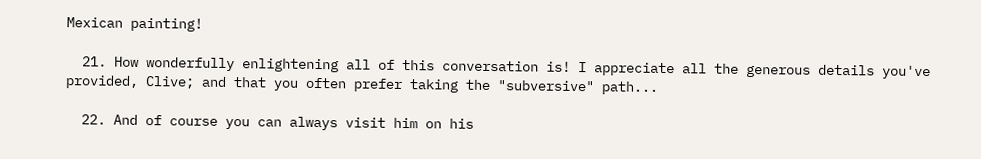Mexican painting!

  21. How wonderfully enlightening all of this conversation is! I appreciate all the generous details you've provided, Clive; and that you often prefer taking the "subversive" path...

  22. And of course you can always visit him on his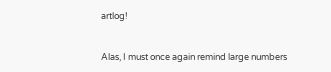artlog!


Alas, I must once again remind large numbers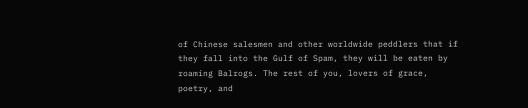of Chinese salesmen and other worldwide peddlers that if they fall into the Gulf of Spam, they will be eaten by roaming Balrogs. The rest of you, lovers of grace, poetry, and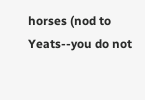horses (nod to Yeats--you do not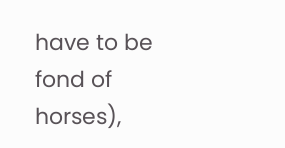have to be fond of horses),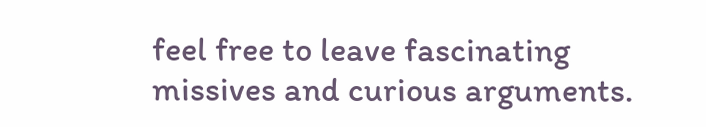feel free to leave fascinating missives and curious arguments.